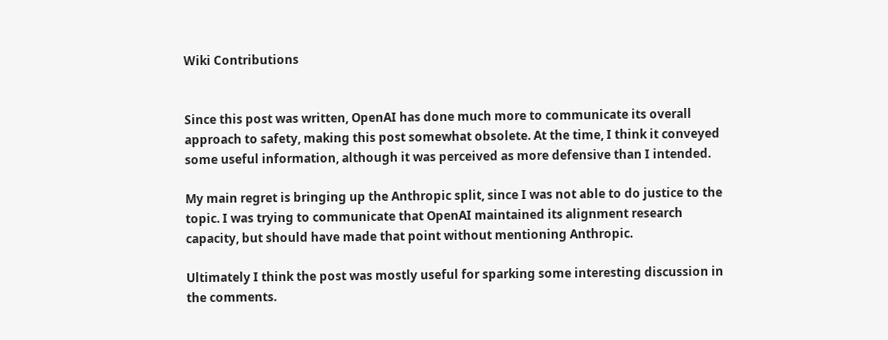Wiki Contributions


Since this post was written, OpenAI has done much more to communicate its overall approach to safety, making this post somewhat obsolete. At the time, I think it conveyed some useful information, although it was perceived as more defensive than I intended.

My main regret is bringing up the Anthropic split, since I was not able to do justice to the topic. I was trying to communicate that OpenAI maintained its alignment research capacity, but should have made that point without mentioning Anthropic.

Ultimately I think the post was mostly useful for sparking some interesting discussion in the comments.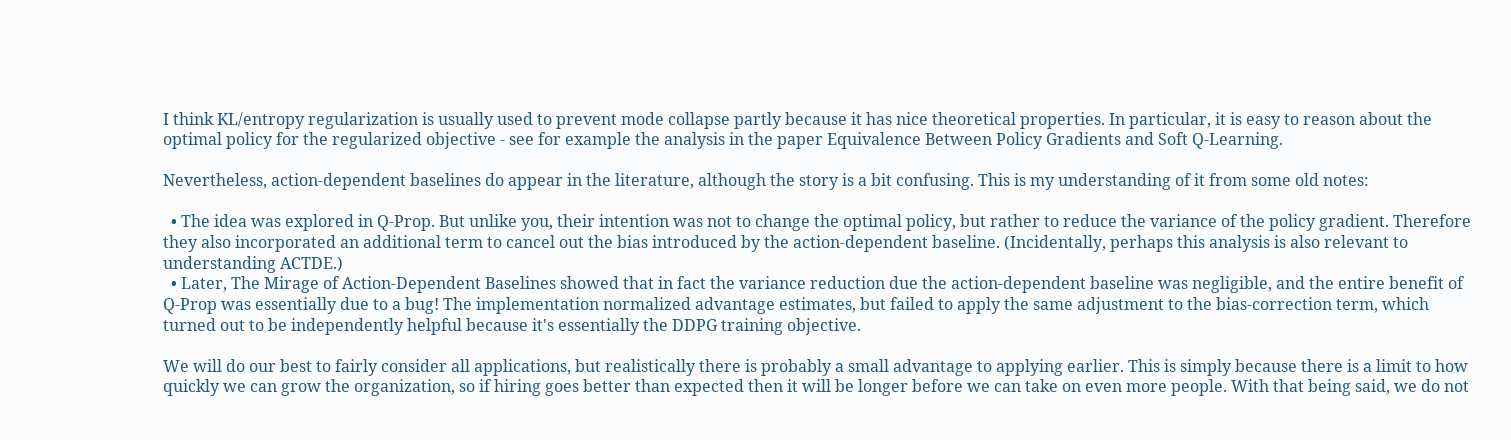I think KL/entropy regularization is usually used to prevent mode collapse partly because it has nice theoretical properties. In particular, it is easy to reason about the optimal policy for the regularized objective - see for example the analysis in the paper Equivalence Between Policy Gradients and Soft Q-Learning.

Nevertheless, action-dependent baselines do appear in the literature, although the story is a bit confusing. This is my understanding of it from some old notes:

  • The idea was explored in Q-Prop. But unlike you, their intention was not to change the optimal policy, but rather to reduce the variance of the policy gradient. Therefore they also incorporated an additional term to cancel out the bias introduced by the action-dependent baseline. (Incidentally, perhaps this analysis is also relevant to understanding ACTDE.)
  • Later, The Mirage of Action-Dependent Baselines showed that in fact the variance reduction due the action-dependent baseline was negligible, and the entire benefit of Q-Prop was essentially due to a bug! The implementation normalized advantage estimates, but failed to apply the same adjustment to the bias-correction term, which turned out to be independently helpful because it's essentially the DDPG training objective.

We will do our best to fairly consider all applications, but realistically there is probably a small advantage to applying earlier. This is simply because there is a limit to how quickly we can grow the organization, so if hiring goes better than expected then it will be longer before we can take on even more people. With that being said, we do not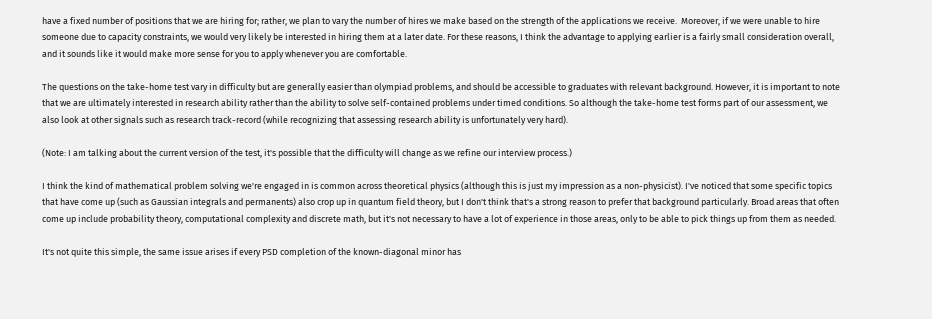have a fixed number of positions that we are hiring for; rather, we plan to vary the number of hires we make based on the strength of the applications we receive.  Moreover, if we were unable to hire someone due to capacity constraints, we would very likely be interested in hiring them at a later date. For these reasons, I think the advantage to applying earlier is a fairly small consideration overall, and it sounds like it would make more sense for you to apply whenever you are comfortable.

The questions on the take-home test vary in difficulty but are generally easier than olympiad problems, and should be accessible to graduates with relevant background. However, it is important to note that we are ultimately interested in research ability rather than the ability to solve self-contained problems under timed conditions. So although the take-home test forms part of our assessment, we also look at other signals such as research track-record (while recognizing that assessing research ability is unfortunately very hard).

(Note: I am talking about the current version of the test, it's possible that the difficulty will change as we refine our interview process.)

I think the kind of mathematical problem solving we're engaged in is common across theoretical physics (although this is just my impression as a non-physicist). I've noticed that some specific topics that have come up (such as Gaussian integrals and permanents) also crop up in quantum field theory, but I don't think that's a strong reason to prefer that background particularly. Broad areas that often come up include probability theory, computational complexity and discrete math, but it's not necessary to have a lot of experience in those areas, only to be able to pick things up from them as needed.

It's not quite this simple, the same issue arises if every PSD completion of the known-diagonal minor has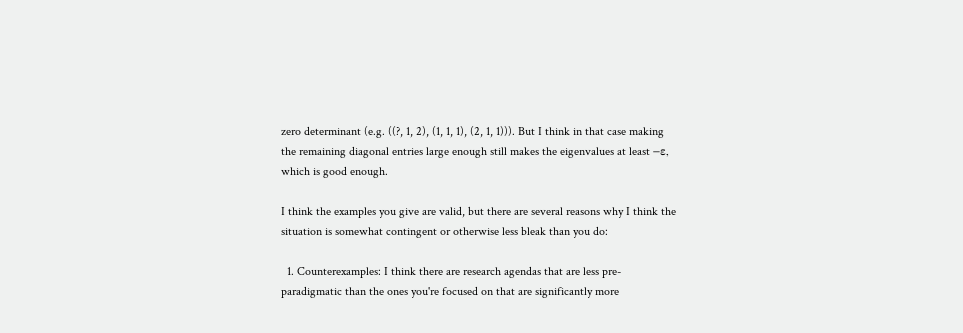zero determinant (e.g. ((?, 1, 2), (1, 1, 1), (2, 1, 1))). But I think in that case making the remaining diagonal entries large enough still makes the eigenvalues at least −ε, which is good enough.

I think the examples you give are valid, but there are several reasons why I think the situation is somewhat contingent or otherwise less bleak than you do:

  1. Counterexamples: I think there are research agendas that are less pre-paradigmatic than the ones you're focused on that are significantly more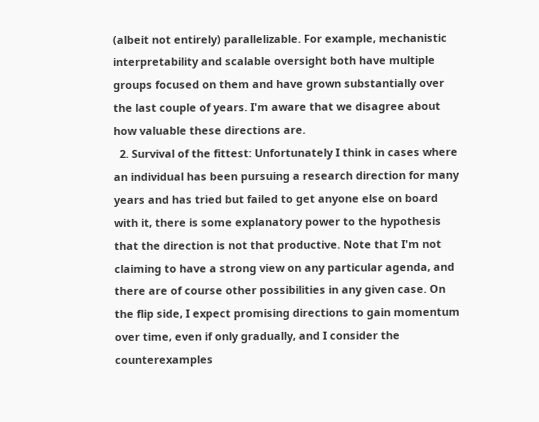(albeit not entirely) parallelizable. For example, mechanistic interpretability and scalable oversight both have multiple groups focused on them and have grown substantially over the last couple of years. I'm aware that we disagree about how valuable these directions are.
  2. Survival of the fittest: Unfortunately I think in cases where an individual has been pursuing a research direction for many years and has tried but failed to get anyone else on board with it, there is some explanatory power to the hypothesis that the direction is not that productive. Note that I'm not claiming to have a strong view on any particular agenda, and there are of course other possibilities in any given case. On the flip side, I expect promising directions to gain momentum over time, even if only gradually, and I consider the counterexamples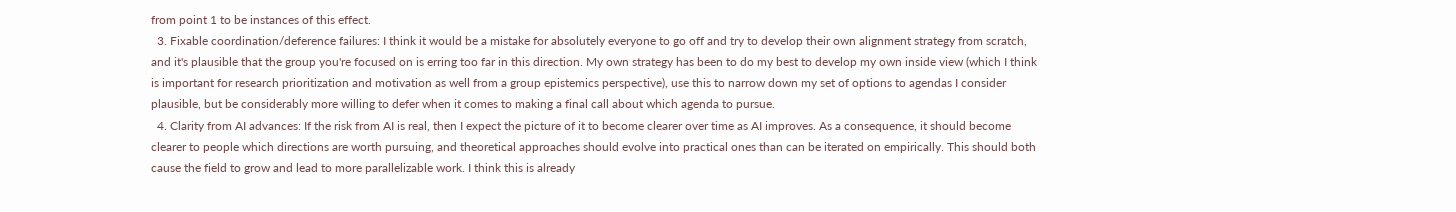from point 1 to be instances of this effect.
  3. Fixable coordination/deference failures: I think it would be a mistake for absolutely everyone to go off and try to develop their own alignment strategy from scratch, and it's plausible that the group you're focused on is erring too far in this direction. My own strategy has been to do my best to develop my own inside view (which I think is important for research prioritization and motivation as well from a group epistemics perspective), use this to narrow down my set of options to agendas I consider plausible, but be considerably more willing to defer when it comes to making a final call about which agenda to pursue.
  4. Clarity from AI advances: If the risk from AI is real, then I expect the picture of it to become clearer over time as AI improves. As a consequence, it should become clearer to people which directions are worth pursuing, and theoretical approaches should evolve into practical ones than can be iterated on empirically. This should both cause the field to grow and lead to more parallelizable work. I think this is already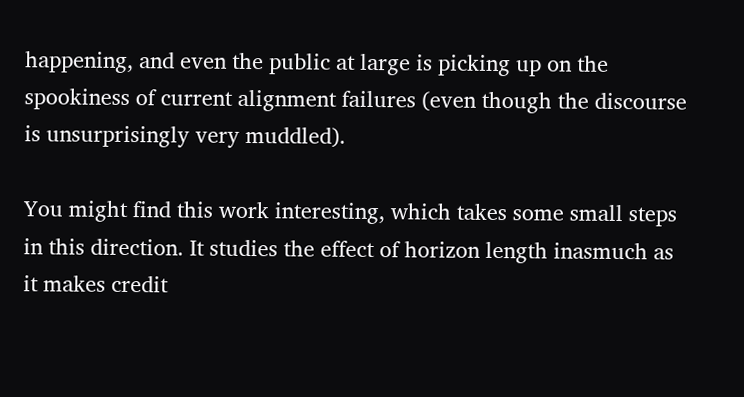happening, and even the public at large is picking up on the spookiness of current alignment failures (even though the discourse is unsurprisingly very muddled).

You might find this work interesting, which takes some small steps in this direction. It studies the effect of horizon length inasmuch as it makes credit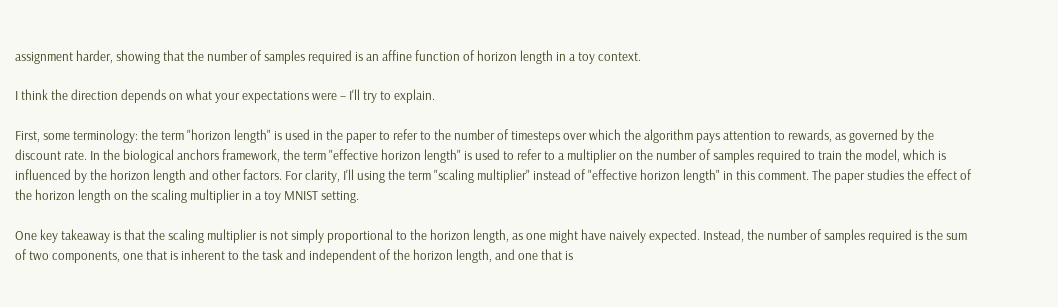assignment harder, showing that the number of samples required is an affine function of horizon length in a toy context.

I think the direction depends on what your expectations were – I'll try to explain.

First, some terminology: the term "horizon length" is used in the paper to refer to the number of timesteps over which the algorithm pays attention to rewards, as governed by the discount rate. In the biological anchors framework, the term "effective horizon length" is used to refer to a multiplier on the number of samples required to train the model, which is influenced by the horizon length and other factors. For clarity, I'll using the term "scaling multiplier" instead of "effective horizon length" in this comment. The paper studies the effect of the horizon length on the scaling multiplier in a toy MNIST setting.

One key takeaway is that the scaling multiplier is not simply proportional to the horizon length, as one might have naively expected. Instead, the number of samples required is the sum of two components, one that is inherent to the task and independent of the horizon length, and one that is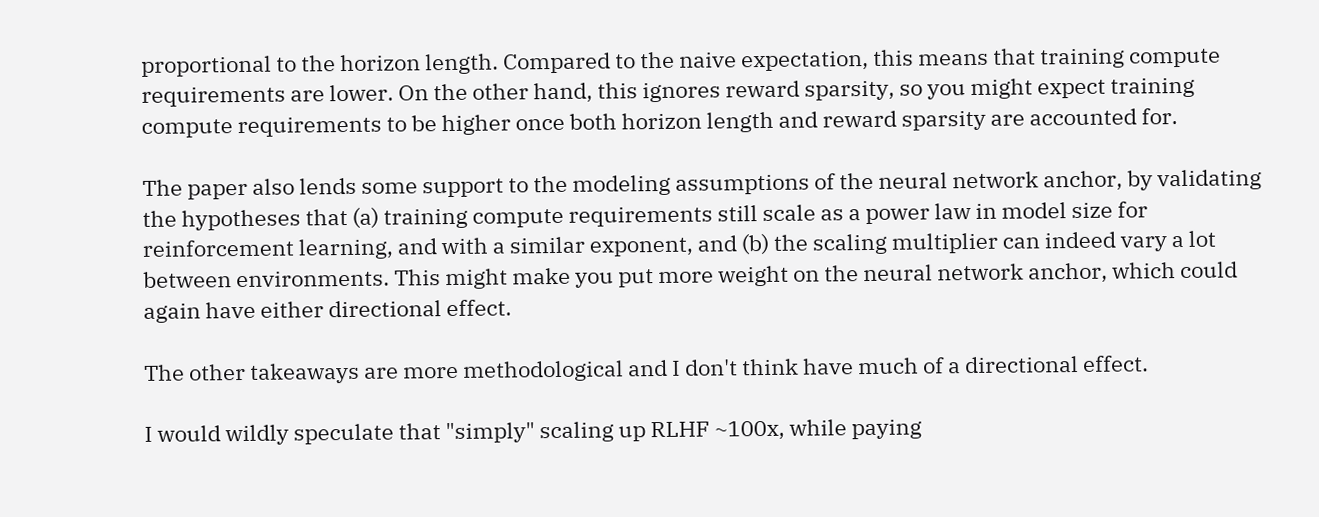proportional to the horizon length. Compared to the naive expectation, this means that training compute requirements are lower. On the other hand, this ignores reward sparsity, so you might expect training compute requirements to be higher once both horizon length and reward sparsity are accounted for.

The paper also lends some support to the modeling assumptions of the neural network anchor, by validating the hypotheses that (a) training compute requirements still scale as a power law in model size for reinforcement learning, and with a similar exponent, and (b) the scaling multiplier can indeed vary a lot between environments. This might make you put more weight on the neural network anchor, which could again have either directional effect.

The other takeaways are more methodological and I don't think have much of a directional effect.

I would wildly speculate that "simply" scaling up RLHF ~100x, while paying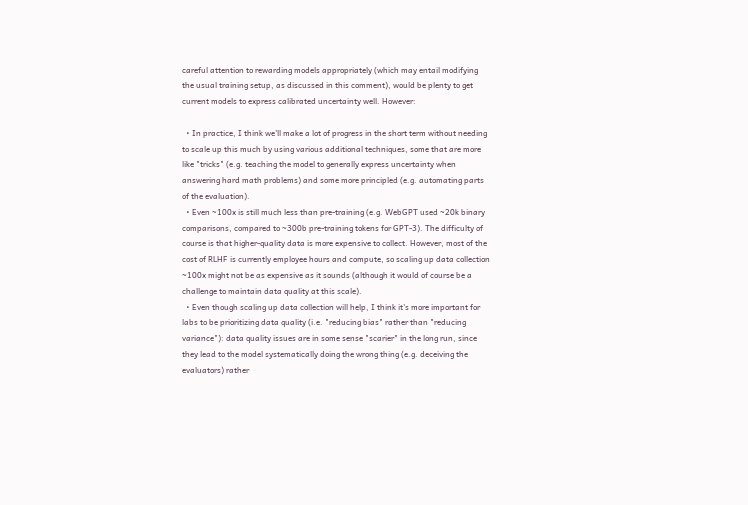careful attention to rewarding models appropriately (which may entail modifying the usual training setup, as discussed in this comment), would be plenty to get current models to express calibrated uncertainty well. However:

  • In practice, I think we'll make a lot of progress in the short term without needing to scale up this much by using various additional techniques, some that are more like "tricks" (e.g. teaching the model to generally express uncertainty when answering hard math problems) and some more principled (e.g. automating parts of the evaluation).
  • Even ~100x is still much less than pre-training (e.g. WebGPT used ~20k binary comparisons, compared to ~300b pre-training tokens for GPT-3). The difficulty of course is that higher-quality data is more expensive to collect. However, most of the cost of RLHF is currently employee hours and compute, so scaling up data collection ~100x might not be as expensive as it sounds (although it would of course be a challenge to maintain data quality at this scale).
  • Even though scaling up data collection will help, I think it's more important for labs to be prioritizing data quality (i.e. "reducing bias" rather than "reducing variance"): data quality issues are in some sense "scarier" in the long run, since they lead to the model systematically doing the wrong thing (e.g. deceiving the evaluators) rather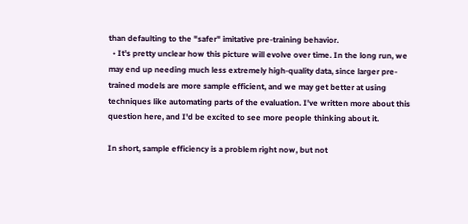than defaulting to the "safer" imitative pre-training behavior.
  • It's pretty unclear how this picture will evolve over time. In the long run, we may end up needing much less extremely high-quality data, since larger pre-trained models are more sample efficient, and we may get better at using techniques like automating parts of the evaluation. I've written more about this question here, and I'd be excited to see more people thinking about it.

In short, sample efficiency is a problem right now, but not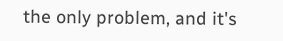the only problem, and it's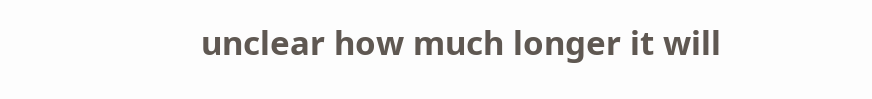unclear how much longer it will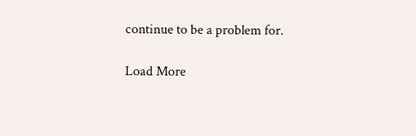continue to be a problem for.

Load More